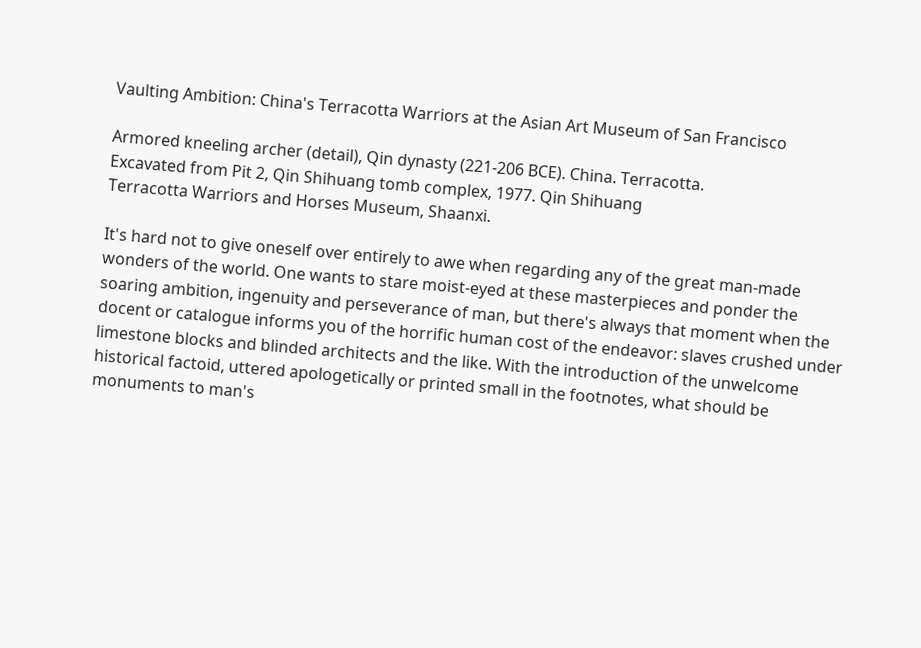Vaulting Ambition: China's Terracotta Warriors at the Asian Art Museum of San Francisco

Armored kneeling archer (detail), Qin dynasty (221-206 BCE). China. Terracotta.
Excavated from Pit 2, Qin Shihuang tomb complex, 1977. Qin Shihuang
Terracotta Warriors and Horses Museum, Shaanxi.

It's hard not to give oneself over entirely to awe when regarding any of the great man-made wonders of the world. One wants to stare moist-eyed at these masterpieces and ponder the soaring ambition, ingenuity and perseverance of man, but there's always that moment when the docent or catalogue informs you of the horrific human cost of the endeavor: slaves crushed under limestone blocks and blinded architects and the like. With the introduction of the unwelcome historical factoid, uttered apologetically or printed small in the footnotes, what should be monuments to man's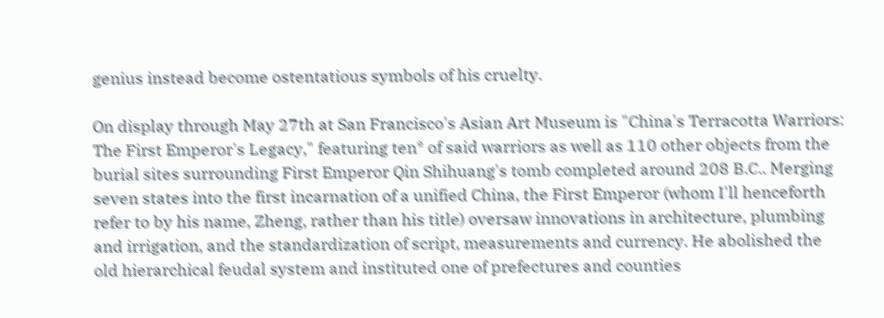genius instead become ostentatious symbols of his cruelty.

On display through May 27th at San Francisco's Asian Art Museum is "China's Terracotta Warriors: The First Emperor's Legacy," featuring ten* of said warriors as well as 110 other objects from the burial sites surrounding First Emperor Qin Shihuang's tomb completed around 208 B.C.. Merging seven states into the first incarnation of a unified China, the First Emperor (whom I'll henceforth refer to by his name, Zheng, rather than his title) oversaw innovations in architecture, plumbing and irrigation, and the standardization of script, measurements and currency. He abolished the old hierarchical feudal system and instituted one of prefectures and counties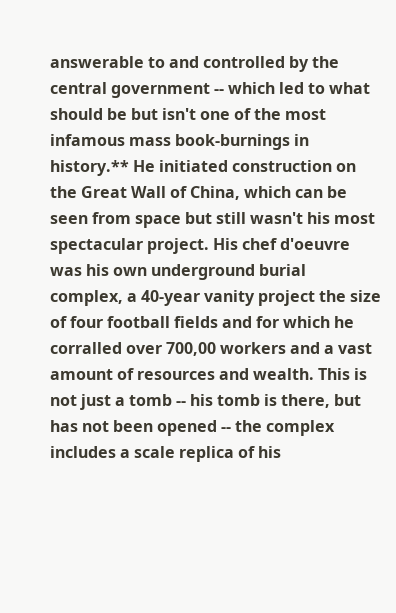answerable to and controlled by the central government -- which led to what should be but isn't one of the most infamous mass book-burnings in history.** He initiated construction on the Great Wall of China, which can be seen from space but still wasn't his most spectacular project. His chef d'oeuvre was his own underground burial complex, a 40-year vanity project the size of four football fields and for which he corralled over 700,00 workers and a vast amount of resources and wealth. This is not just a tomb -- his tomb is there, but has not been opened -- the complex includes a scale replica of his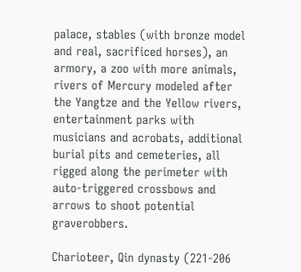palace, stables (with bronze model and real, sacrificed horses), an armory, a zoo with more animals, rivers of Mercury modeled after the Yangtze and the Yellow rivers, entertainment parks with musicians and acrobats, additional burial pits and cemeteries, all rigged along the perimeter with auto-triggered crossbows and arrows to shoot potential graverobbers.

Charioteer, Qin dynasty (221-206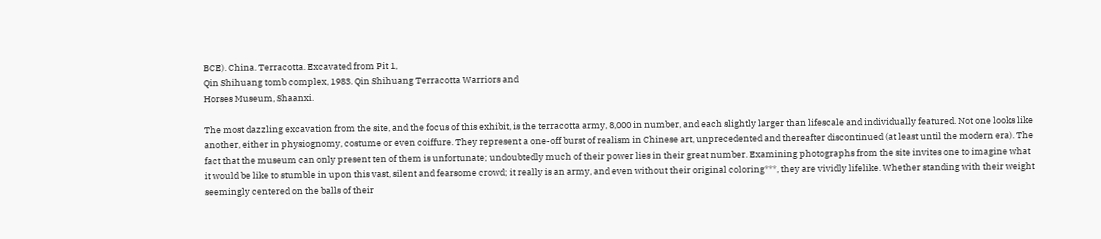BCE). China. Terracotta. Excavated from Pit 1,
Qin Shihuang tomb complex, 1983. Qin Shihuang Terracotta Warriors and
Horses Museum, Shaanxi.

The most dazzling excavation from the site, and the focus of this exhibit, is the terracotta army, 8,000 in number, and each slightly larger than lifescale and individually featured. Not one looks like another, either in physiognomy, costume or even coiffure. They represent a one-off burst of realism in Chinese art, unprecedented and thereafter discontinued (at least until the modern era). The fact that the museum can only present ten of them is unfortunate; undoubtedly much of their power lies in their great number. Examining photographs from the site invites one to imagine what it would be like to stumble in upon this vast, silent and fearsome crowd; it really is an army, and even without their original coloring***, they are vividly lifelike. Whether standing with their weight seemingly centered on the balls of their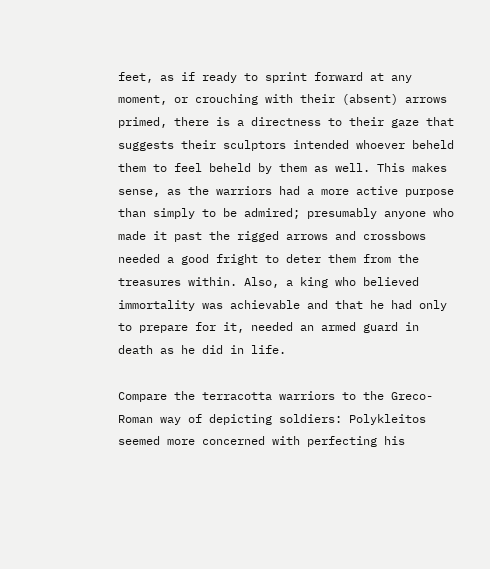feet, as if ready to sprint forward at any moment, or crouching with their (absent) arrows primed, there is a directness to their gaze that suggests their sculptors intended whoever beheld them to feel beheld by them as well. This makes sense, as the warriors had a more active purpose than simply to be admired; presumably anyone who made it past the rigged arrows and crossbows needed a good fright to deter them from the treasures within. Also, a king who believed immortality was achievable and that he had only to prepare for it, needed an armed guard in death as he did in life.

Compare the terracotta warriors to the Greco-Roman way of depicting soldiers: Polykleitos seemed more concerned with perfecting his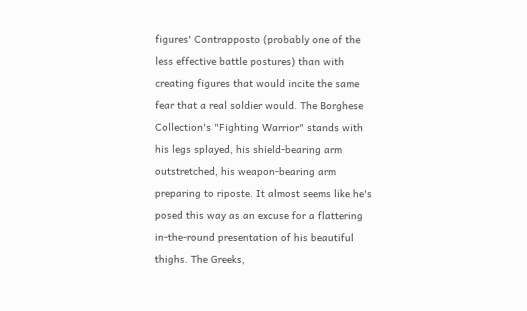figures' Contrapposto (probably one of the less effective battle postures) than with creating figures that would incite the same fear that a real soldier would. The Borghese Collection's "Fighting Warrior" stands with his legs splayed, his shield-bearing arm outstretched, his weapon-bearing arm preparing to riposte. It almost seems like he's posed this way as an excuse for a flattering in-the-round presentation of his beautiful thighs. The Greeks,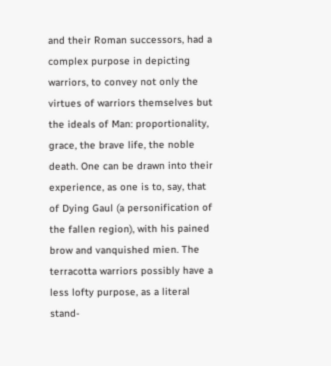and their Roman successors, had a complex purpose in depicting warriors, to convey not only the virtues of warriors themselves but the ideals of Man: proportionality, grace, the brave life, the noble death. One can be drawn into their experience, as one is to, say, that of Dying Gaul (a personification of the fallen region), with his pained brow and vanquished mien. The terracotta warriors possibly have a less lofty purpose, as a literal stand-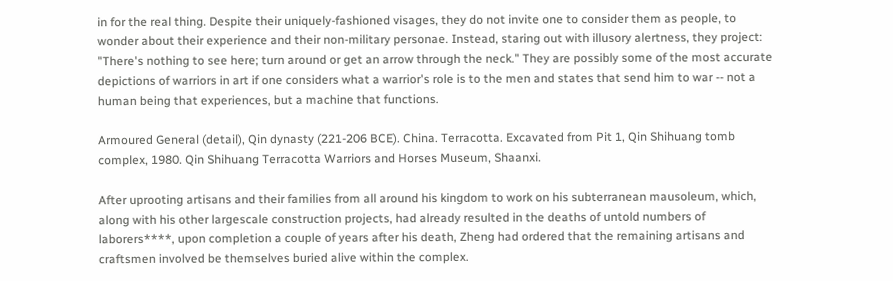in for the real thing. Despite their uniquely-fashioned visages, they do not invite one to consider them as people, to wonder about their experience and their non-military personae. Instead, staring out with illusory alertness, they project: "There's nothing to see here; turn around or get an arrow through the neck." They are possibly some of the most accurate depictions of warriors in art if one considers what a warrior's role is to the men and states that send him to war -- not a human being that experiences, but a machine that functions.

Armoured General (detail), Qin dynasty (221-206 BCE). China. Terracotta. Excavated from Pit 1, Qin Shihuang tomb complex, 1980. Qin Shihuang Terracotta Warriors and Horses Museum, Shaanxi.

After uprooting artisans and their families from all around his kingdom to work on his subterranean mausoleum, which, along with his other largescale construction projects, had already resulted in the deaths of untold numbers of laborers****, upon completion a couple of years after his death, Zheng had ordered that the remaining artisans and craftsmen involved be themselves buried alive within the complex.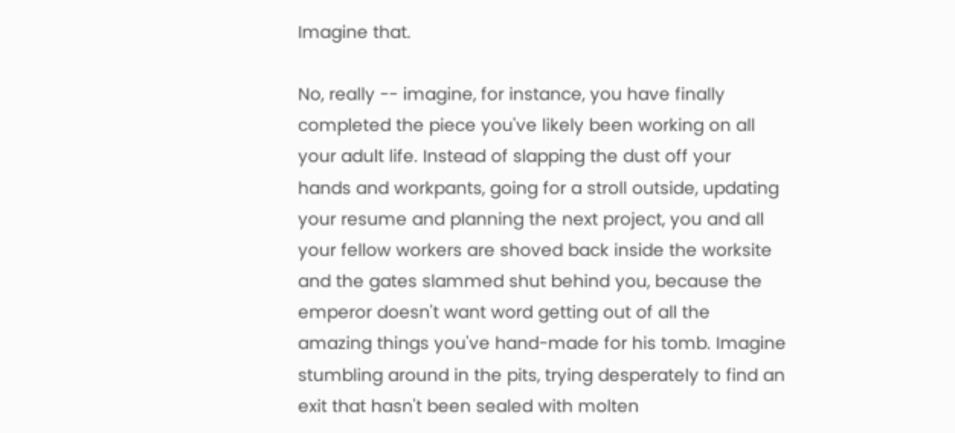Imagine that.

No, really -- imagine, for instance, you have finally completed the piece you've likely been working on all your adult life. Instead of slapping the dust off your hands and workpants, going for a stroll outside, updating your resume and planning the next project, you and all your fellow workers are shoved back inside the worksite and the gates slammed shut behind you, because the emperor doesn't want word getting out of all the amazing things you've hand-made for his tomb. Imagine stumbling around in the pits, trying desperately to find an exit that hasn't been sealed with molten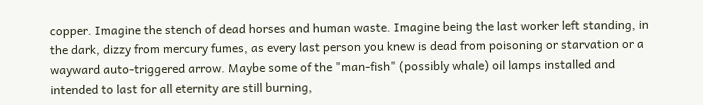copper. Imagine the stench of dead horses and human waste. Imagine being the last worker left standing, in the dark, dizzy from mercury fumes, as every last person you knew is dead from poisoning or starvation or a wayward auto-triggered arrow. Maybe some of the "man-fish" (possibly whale) oil lamps installed and intended to last for all eternity are still burning,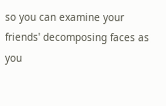so you can examine your friends' decomposing faces as you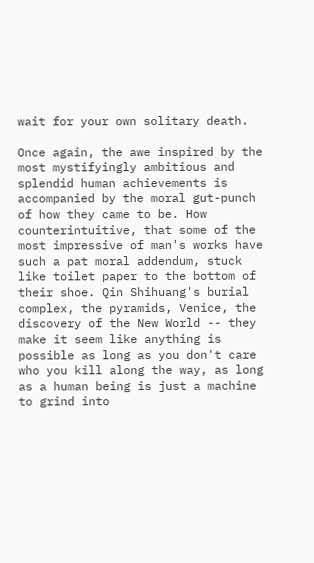wait for your own solitary death.

Once again, the awe inspired by the most mystifyingly ambitious and splendid human achievements is accompanied by the moral gut-punch of how they came to be. How counterintuitive, that some of the most impressive of man's works have such a pat moral addendum, stuck like toilet paper to the bottom of their shoe. Qin Shihuang's burial complex, the pyramids, Venice, the discovery of the New World -- they make it seem like anything is possible as long as you don't care who you kill along the way, as long as a human being is just a machine to grind into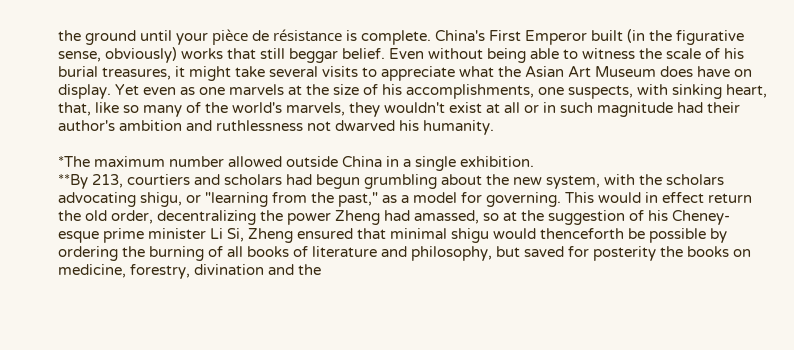the ground until your pièce de résistance is complete. China's First Emperor built (in the figurative sense, obviously) works that still beggar belief. Even without being able to witness the scale of his burial treasures, it might take several visits to appreciate what the Asian Art Museum does have on display. Yet even as one marvels at the size of his accomplishments, one suspects, with sinking heart, that, like so many of the world's marvels, they wouldn't exist at all or in such magnitude had their author's ambition and ruthlessness not dwarved his humanity.

*The maximum number allowed outside China in a single exhibition.
**By 213, courtiers and scholars had begun grumbling about the new system, with the scholars advocating shigu, or "learning from the past," as a model for governing. This would in effect return the old order, decentralizing the power Zheng had amassed, so at the suggestion of his Cheney-esque prime minister Li Si, Zheng ensured that minimal shigu would thenceforth be possible by ordering the burning of all books of literature and philosophy, but saved for posterity the books on medicine, forestry, divination and the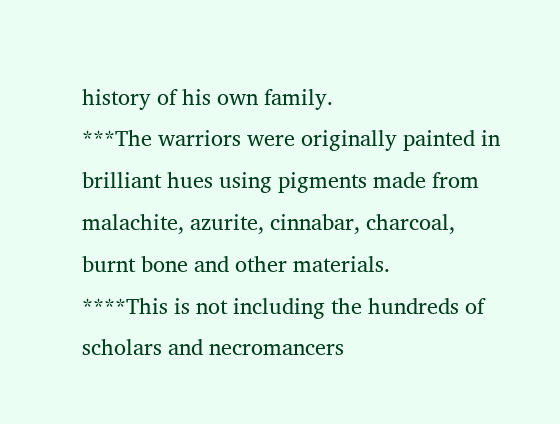history of his own family.
***The warriors were originally painted in brilliant hues using pigments made from malachite, azurite, cinnabar, charcoal, burnt bone and other materials.
****This is not including the hundreds of scholars and necromancers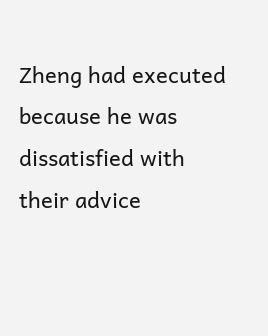Zheng had executed because he was dissatisfied with their advice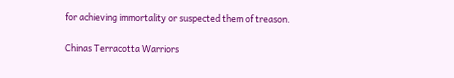for achieving immortality or suspected them of treason.

Chinas Terracotta Warriors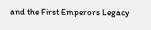and the First Emperors Legacy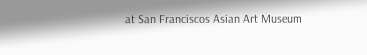at San Franciscos Asian Art Museum